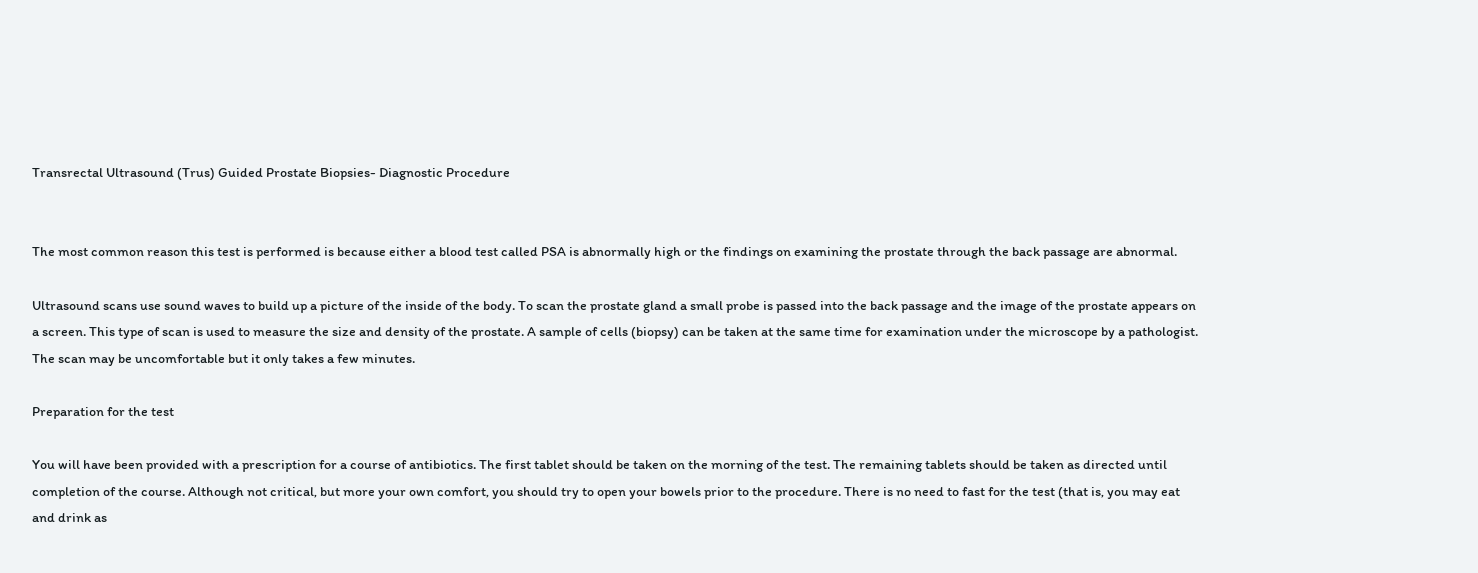Transrectal Ultrasound (Trus) Guided Prostate Biopsies- Diagnostic Procedure


The most common reason this test is performed is because either a blood test called PSA is abnormally high or the findings on examining the prostate through the back passage are abnormal.

Ultrasound scans use sound waves to build up a picture of the inside of the body. To scan the prostate gland a small probe is passed into the back passage and the image of the prostate appears on a screen. This type of scan is used to measure the size and density of the prostate. A sample of cells (biopsy) can be taken at the same time for examination under the microscope by a pathologist.
The scan may be uncomfortable but it only takes a few minutes.

Preparation for the test

You will have been provided with a prescription for a course of antibiotics. The first tablet should be taken on the morning of the test. The remaining tablets should be taken as directed until completion of the course. Although not critical, but more your own comfort, you should try to open your bowels prior to the procedure. There is no need to fast for the test (that is, you may eat and drink as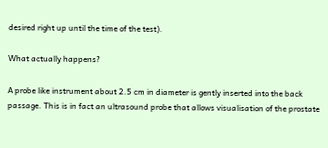desired right up until the time of the test).

What actually happens?

A probe like instrument about 2.5 cm in diameter is gently inserted into the back passage. This is in fact an ultrasound probe that allows visualisation of the prostate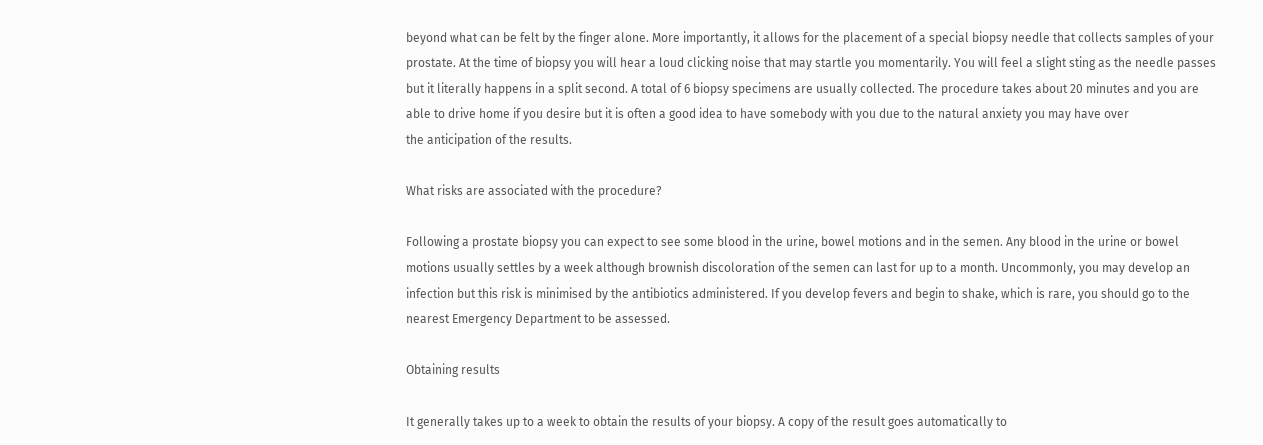beyond what can be felt by the finger alone. More importantly, it allows for the placement of a special biopsy needle that collects samples of your prostate. At the time of biopsy you will hear a loud clicking noise that may startle you momentarily. You will feel a slight sting as the needle passes but it literally happens in a split second. A total of 6 biopsy specimens are usually collected. The procedure takes about 20 minutes and you are able to drive home if you desire but it is often a good idea to have somebody with you due to the natural anxiety you may have over
the anticipation of the results.

What risks are associated with the procedure?

Following a prostate biopsy you can expect to see some blood in the urine, bowel motions and in the semen. Any blood in the urine or bowel motions usually settles by a week although brownish discoloration of the semen can last for up to a month. Uncommonly, you may develop an infection but this risk is minimised by the antibiotics administered. If you develop fevers and begin to shake, which is rare, you should go to the nearest Emergency Department to be assessed.

Obtaining results

It generally takes up to a week to obtain the results of your biopsy. A copy of the result goes automatically to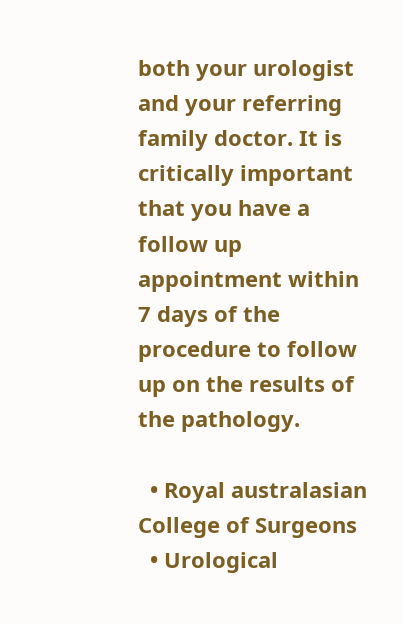both your urologist and your referring family doctor. It is critically important that you have a follow up appointment within 7 days of the procedure to follow up on the results of the pathology.

  • Royal australasian College of Surgeons
  • Urological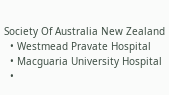Society Of Australia New Zealand
  • Westmead Pravate Hospital
  • Macguaria University Hospital
  •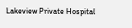Lakeview Private Hospital